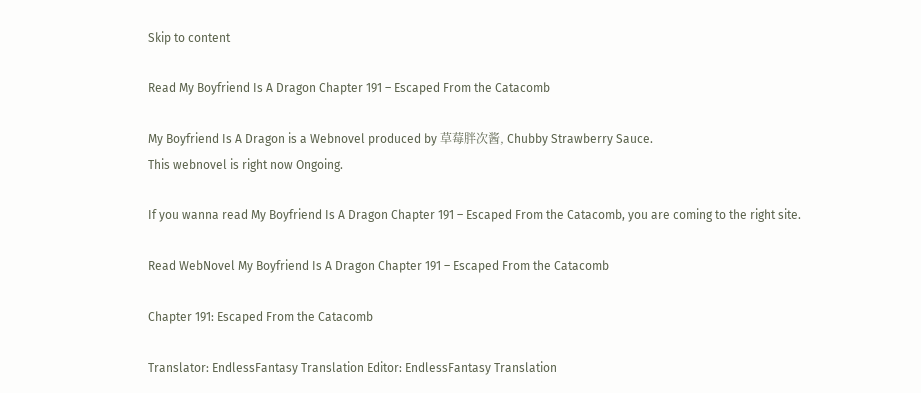Skip to content

Read My Boyfriend Is A Dragon Chapter 191 – Escaped From the Catacomb

My Boyfriend Is A Dragon is a Webnovel produced by 草莓胖次酱, Chubby Strawberry Sauce.
This webnovel is right now Ongoing.

If you wanna read My Boyfriend Is A Dragon Chapter 191 – Escaped From the Catacomb, you are coming to the right site.

Read WebNovel My Boyfriend Is A Dragon Chapter 191 – Escaped From the Catacomb

Chapter 191: Escaped From the Catacomb

Translator: EndlessFantasy Translation Editor: EndlessFantasy Translation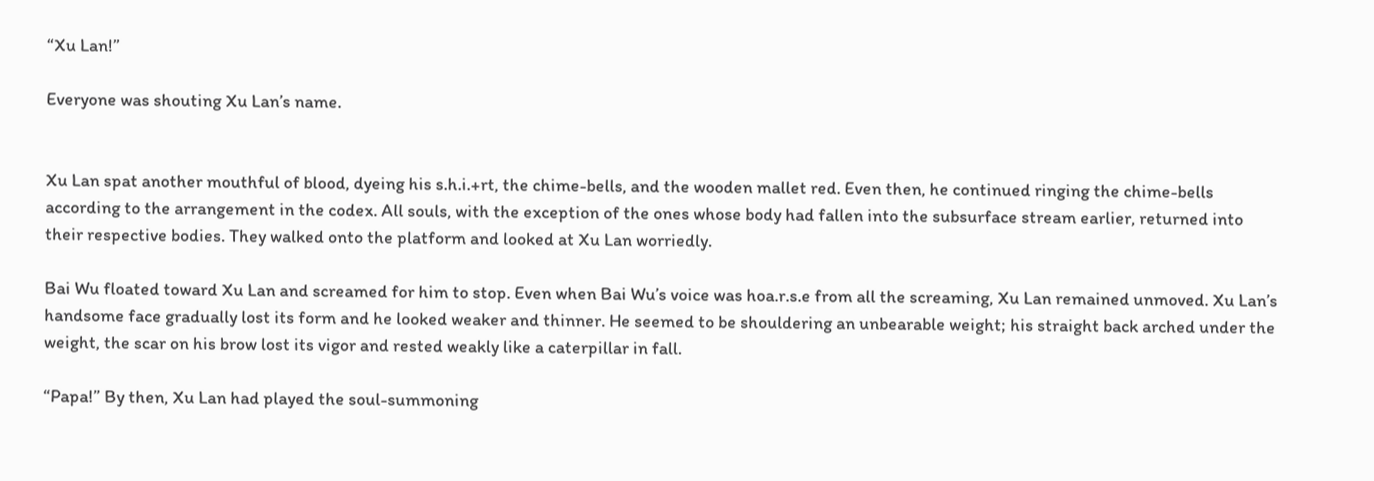“Xu Lan!”

Everyone was shouting Xu Lan’s name.


Xu Lan spat another mouthful of blood, dyeing his s.h.i.+rt, the chime-bells, and the wooden mallet red. Even then, he continued ringing the chime-bells according to the arrangement in the codex. All souls, with the exception of the ones whose body had fallen into the subsurface stream earlier, returned into their respective bodies. They walked onto the platform and looked at Xu Lan worriedly.

Bai Wu floated toward Xu Lan and screamed for him to stop. Even when Bai Wu’s voice was hoa.r.s.e from all the screaming, Xu Lan remained unmoved. Xu Lan’s handsome face gradually lost its form and he looked weaker and thinner. He seemed to be shouldering an unbearable weight; his straight back arched under the weight, the scar on his brow lost its vigor and rested weakly like a caterpillar in fall.

“Papa!” By then, Xu Lan had played the soul-summoning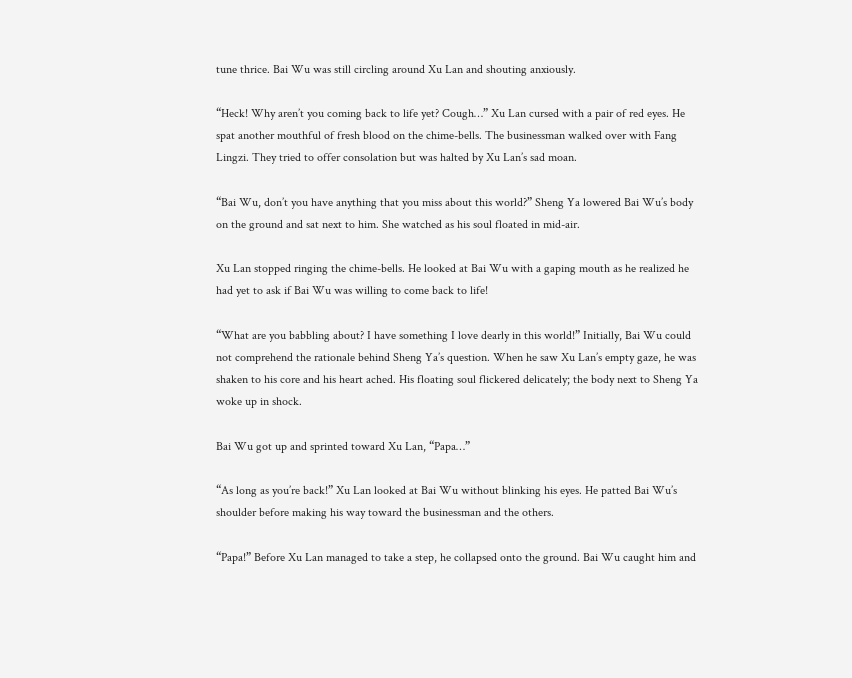tune thrice. Bai Wu was still circling around Xu Lan and shouting anxiously.

“Heck! Why aren’t you coming back to life yet? Cough…” Xu Lan cursed with a pair of red eyes. He spat another mouthful of fresh blood on the chime-bells. The businessman walked over with Fang Lingzi. They tried to offer consolation but was halted by Xu Lan’s sad moan.

“Bai Wu, don’t you have anything that you miss about this world?” Sheng Ya lowered Bai Wu’s body on the ground and sat next to him. She watched as his soul floated in mid-air.

Xu Lan stopped ringing the chime-bells. He looked at Bai Wu with a gaping mouth as he realized he had yet to ask if Bai Wu was willing to come back to life!

“What are you babbling about? I have something I love dearly in this world!” Initially, Bai Wu could not comprehend the rationale behind Sheng Ya’s question. When he saw Xu Lan’s empty gaze, he was shaken to his core and his heart ached. His floating soul flickered delicately; the body next to Sheng Ya woke up in shock.

Bai Wu got up and sprinted toward Xu Lan, “Papa…”

“As long as you’re back!” Xu Lan looked at Bai Wu without blinking his eyes. He patted Bai Wu’s shoulder before making his way toward the businessman and the others.

“Papa!” Before Xu Lan managed to take a step, he collapsed onto the ground. Bai Wu caught him and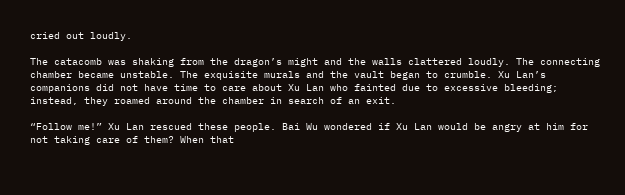cried out loudly.

The catacomb was shaking from the dragon’s might and the walls clattered loudly. The connecting chamber became unstable. The exquisite murals and the vault began to crumble. Xu Lan’s companions did not have time to care about Xu Lan who fainted due to excessive bleeding; instead, they roamed around the chamber in search of an exit.

“Follow me!” Xu Lan rescued these people. Bai Wu wondered if Xu Lan would be angry at him for not taking care of them? When that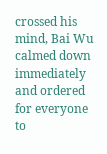crossed his mind, Bai Wu calmed down immediately and ordered for everyone to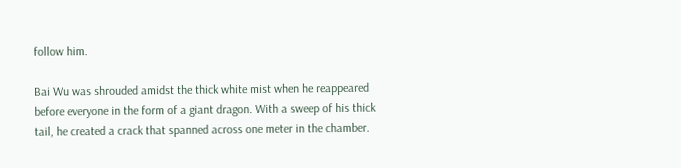follow him.

Bai Wu was shrouded amidst the thick white mist when he reappeared before everyone in the form of a giant dragon. With a sweep of his thick tail, he created a crack that spanned across one meter in the chamber.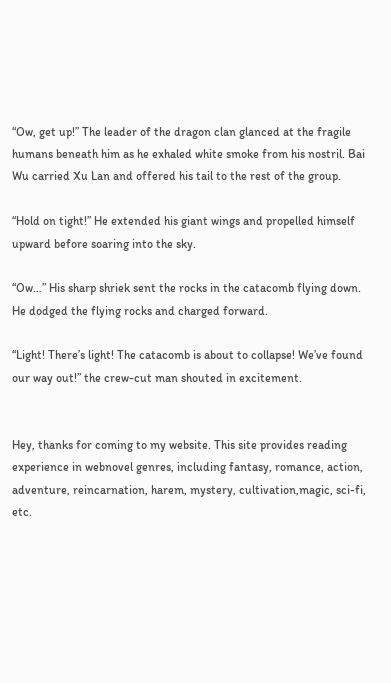“Ow, get up!” The leader of the dragon clan glanced at the fragile humans beneath him as he exhaled white smoke from his nostril. Bai Wu carried Xu Lan and offered his tail to the rest of the group.

“Hold on tight!” He extended his giant wings and propelled himself upward before soaring into the sky.

“Ow…” His sharp shriek sent the rocks in the catacomb flying down. He dodged the flying rocks and charged forward.

“Light! There’s light! The catacomb is about to collapse! We’ve found our way out!” the crew-cut man shouted in excitement.


Hey, thanks for coming to my website. This site provides reading experience in webnovel genres, including fantasy, romance, action, adventure, reincarnation, harem, mystery, cultivation,magic, sci-fi, etc.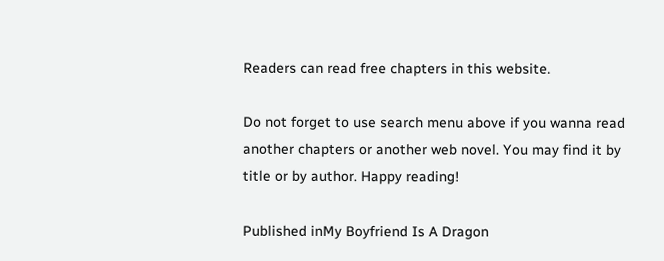Readers can read free chapters in this website.

Do not forget to use search menu above if you wanna read another chapters or another web novel. You may find it by title or by author. Happy reading!

Published inMy Boyfriend Is A Dragon